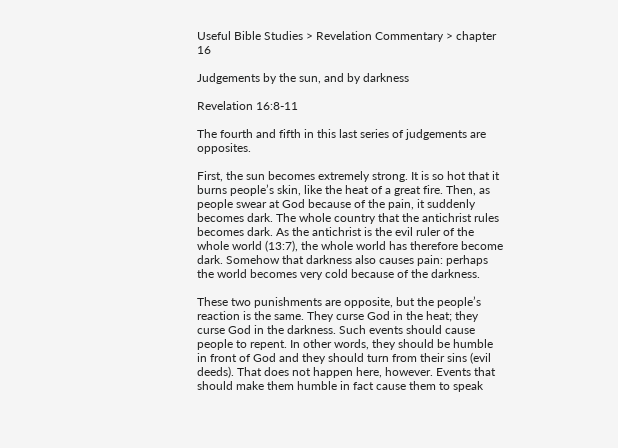Useful Bible Studies > Revelation Commentary > chapter 16

Judgements by the sun, and by darkness

Revelation 16:8-11

The fourth and fifth in this last series of judgements are opposites.

First, the sun becomes extremely strong. It is so hot that it burns people’s skin, like the heat of a great fire. Then, as people swear at God because of the pain, it suddenly becomes dark. The whole country that the antichrist rules becomes dark. As the antichrist is the evil ruler of the whole world (13:7), the whole world has therefore become dark. Somehow that darkness also causes pain: perhaps the world becomes very cold because of the darkness.

These two punishments are opposite, but the people’s reaction is the same. They curse God in the heat; they curse God in the darkness. Such events should cause people to repent. In other words, they should be humble in front of God and they should turn from their sins (evil deeds). That does not happen here, however. Events that should make them humble in fact cause them to speak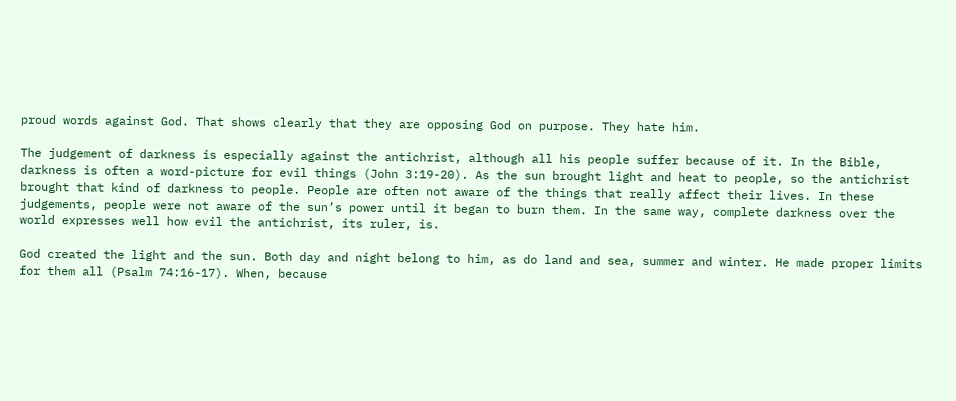proud words against God. That shows clearly that they are opposing God on purpose. They hate him.

The judgement of darkness is especially against the antichrist, although all his people suffer because of it. In the Bible, darkness is often a word-picture for evil things (John 3:19-20). As the sun brought light and heat to people, so the antichrist brought that kind of darkness to people. People are often not aware of the things that really affect their lives. In these judgements, people were not aware of the sun’s power until it began to burn them. In the same way, complete darkness over the world expresses well how evil the antichrist, its ruler, is.

God created the light and the sun. Both day and night belong to him, as do land and sea, summer and winter. He made proper limits for them all (Psalm 74:16-17). When, because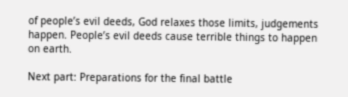of people’s evil deeds, God relaxes those limits, judgements happen. People’s evil deeds cause terrible things to happen on earth.

Next part: Preparations for the final battle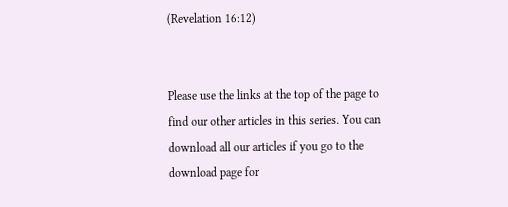(Revelation 16:12)


Please use the links at the top of the page to find our other articles in this series. You can download all our articles if you go to the download page for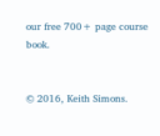our free 700+ page course book.


© 2016, Keith Simons.